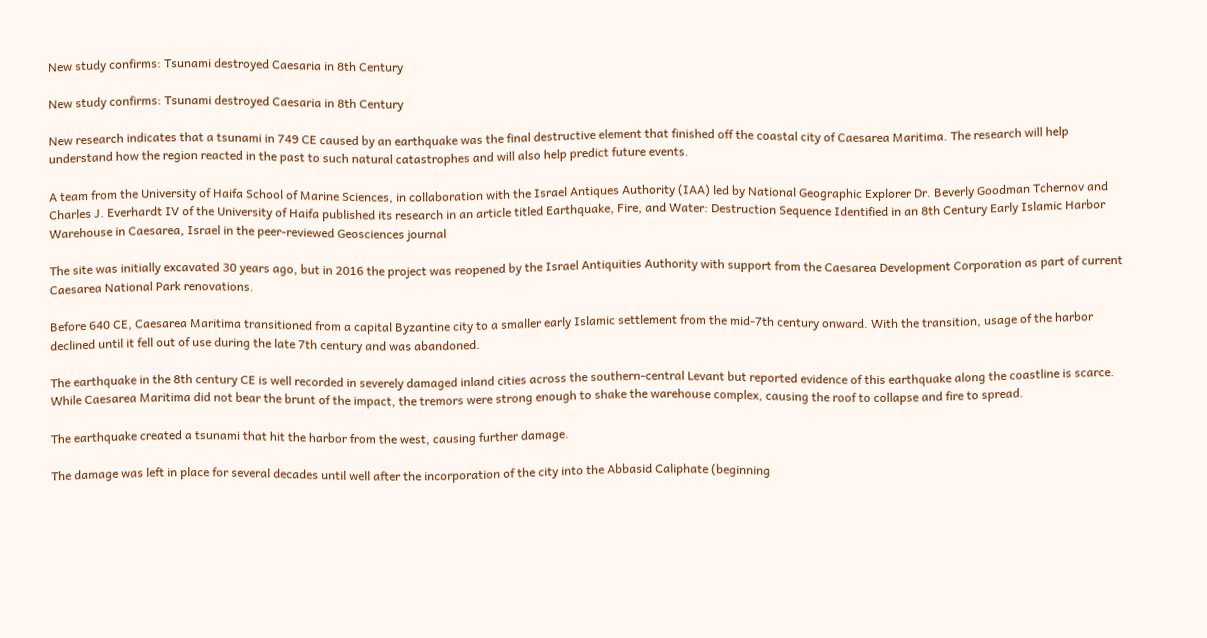New study confirms: Tsunami destroyed Caesaria in 8th Century

New study confirms: Tsunami destroyed Caesaria in 8th Century

New research indicates that a tsunami in 749 CE caused by an earthquake was the final destructive element that finished off the coastal city of Caesarea Maritima. The research will help understand how the region reacted in the past to such natural catastrophes and will also help predict future events.

A team from the University of Haifa School of Marine Sciences, in collaboration with the Israel Antiques Authority (IAA) led by National Geographic Explorer Dr. Beverly Goodman Tchernov and Charles J. Everhardt IV of the University of Haifa published its research in an article titled Earthquake, Fire, and Water: Destruction Sequence Identified in an 8th Century Early Islamic Harbor Warehouse in Caesarea, Israel in the peer-reviewed Geosciences journal

The site was initially excavated 30 years ago, but in 2016 the project was reopened by the Israel Antiquities Authority with support from the Caesarea Development Corporation as part of current Caesarea National Park renovations.

Before 640 CE, Caesarea Maritima transitioned from a capital Byzantine city to a smaller early Islamic settlement from the mid-7th century onward. With the transition, usage of the harbor declined until it fell out of use during the late 7th century and was abandoned.

The earthquake in the 8th century CE is well recorded in severely damaged inland cities across the southern-central Levant but reported evidence of this earthquake along the coastline is scarce. While Caesarea Maritima did not bear the brunt of the impact, the tremors were strong enough to shake the warehouse complex, causing the roof to collapse and fire to spread.

The earthquake created a tsunami that hit the harbor from the west, causing further damage.

The damage was left in place for several decades until well after the incorporation of the city into the Abbasid Caliphate (beginning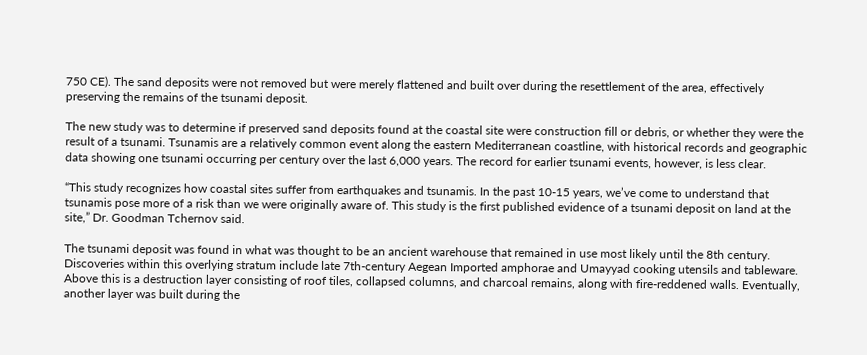750 CE). The sand deposits were not removed but were merely flattened and built over during the resettlement of the area, effectively preserving the remains of the tsunami deposit.

The new study was to determine if preserved sand deposits found at the coastal site were construction fill or debris, or whether they were the result of a tsunami. Tsunamis are a relatively common event along the eastern Mediterranean coastline, with historical records and geographic data showing one tsunami occurring per century over the last 6,000 years. The record for earlier tsunami events, however, is less clear.

“This study recognizes how coastal sites suffer from earthquakes and tsunamis. In the past 10-15 years, we’ve come to understand that tsunamis pose more of a risk than we were originally aware of. This study is the first published evidence of a tsunami deposit on land at the site,” Dr. Goodman Tchernov said.

The tsunami deposit was found in what was thought to be an ancient warehouse that remained in use most likely until the 8th century. Discoveries within this overlying stratum include late 7th-century Aegean Imported amphorae and Umayyad cooking utensils and tableware. Above this is a destruction layer consisting of roof tiles, collapsed columns, and charcoal remains, along with fire-reddened walls. Eventually, another layer was built during the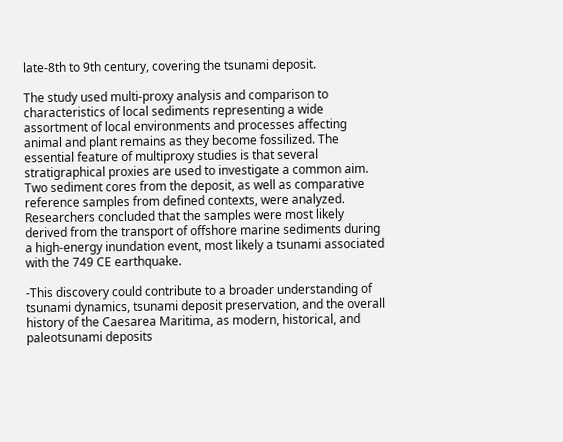late-8th to 9th century, covering the tsunami deposit.

The study used multi-proxy analysis and comparison to characteristics of local sediments representing a wide assortment of local environments and processes affecting animal and plant remains as they become fossilized. The essential feature of multiproxy studies is that several stratigraphical proxies are used to investigate a common aim. Two sediment cores from the deposit, as well as comparative reference samples from defined contexts, were analyzed. Researchers concluded that the samples were most likely derived from the transport of offshore marine sediments during a high-energy inundation event, most likely a tsunami associated with the 749 CE earthquake.

-This discovery could contribute to a broader understanding of tsunami dynamics, tsunami deposit preservation, and the overall history of the Caesarea Maritima, as modern, historical, and paleotsunami deposits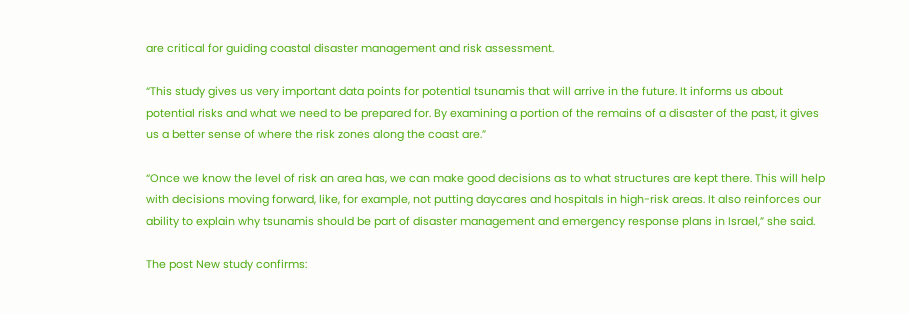are critical for guiding coastal disaster management and risk assessment.

“This study gives us very important data points for potential tsunamis that will arrive in the future. It informs us about potential risks and what we need to be prepared for. By examining a portion of the remains of a disaster of the past, it gives us a better sense of where the risk zones along the coast are.”

“Once we know the level of risk an area has, we can make good decisions as to what structures are kept there. This will help with decisions moving forward, like, for example, not putting daycares and hospitals in high-risk areas. It also reinforces our ability to explain why tsunamis should be part of disaster management and emergency response plans in Israel,” she said.

The post New study confirms: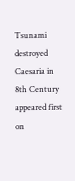Tsunami destroyed Caesaria in 8th Century appeared first on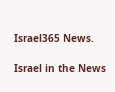Israel365 News.

Israel in the News